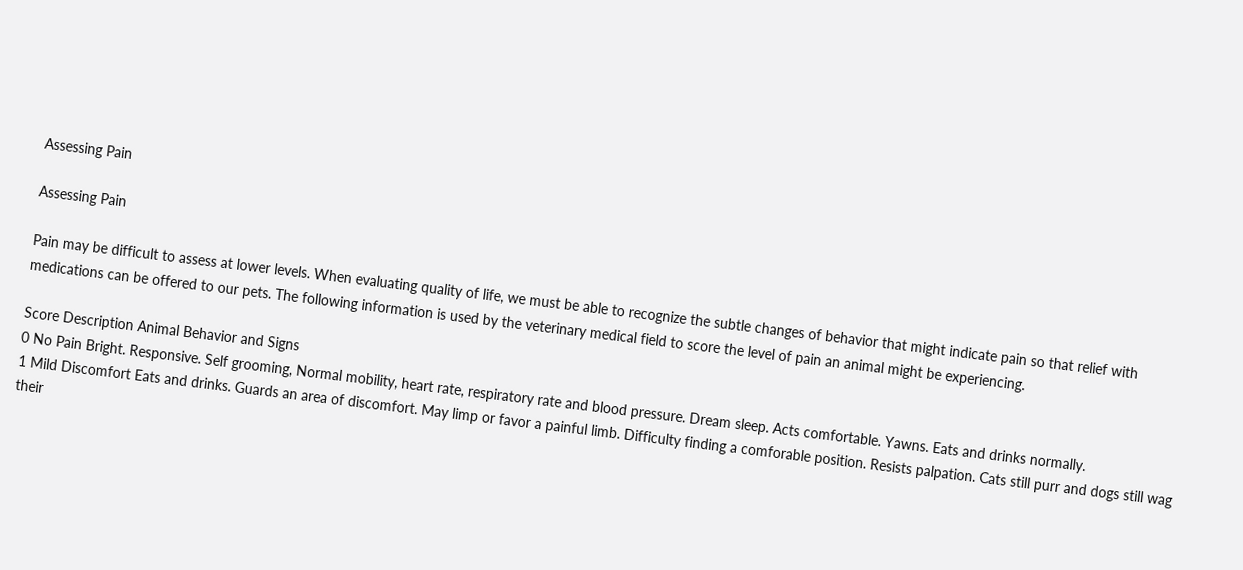Assessing Pain

Assessing Pain

Pain may be difficult to assess at lower levels. When evaluating quality of life, we must be able to recognize the subtle changes of behavior that might indicate pain so that relief with medications can be offered to our pets. The following information is used by the veterinary medical field to score the level of pain an animal might be experiencing.

Score Description Animal Behavior and Signs
0 No Pain Bright. Responsive. Self grooming, Normal mobility, heart rate, respiratory rate and blood pressure. Dream sleep. Acts comfortable. Yawns. Eats and drinks normally.
1 Mild Discomfort Eats and drinks. Guards an area of discomfort. May limp or favor a painful limb. Difficulty finding a comforable position. Resists palpation. Cats still purr and dogs still wag their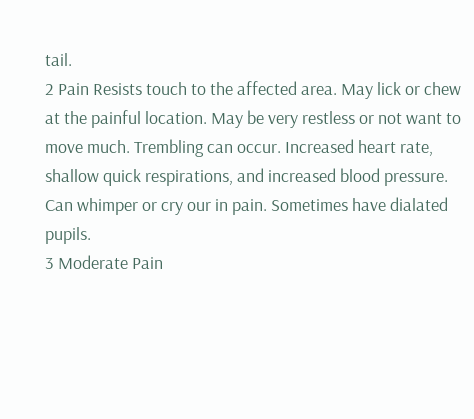tail.
2 Pain Resists touch to the affected area. May lick or chew at the painful location. May be very restless or not want to move much. Trembling can occur. Increased heart rate, shallow quick respirations, and increased blood pressure. Can whimper or cry our in pain. Sometimes have dialated pupils.
3 Moderate Pain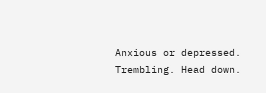Anxious or depressed. Trembling. Head down.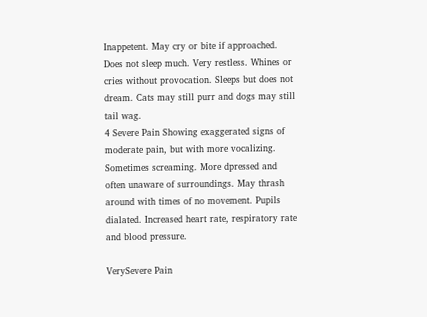Inappetent. May cry or bite if approached. Does not sleep much. Very restless. Whines or cries without provocation. Sleeps but does not dream. Cats may still purr and dogs may still tail wag.
4 Severe Pain Showing exaggerated signs of moderate pain, but with more vocalizing. Sometimes screaming. More dpressed and often unaware of surroundings. May thrash around with times of no movement. Pupils dialated. Increased heart rate, respiratory rate and blood pressure.

VerySevere Pain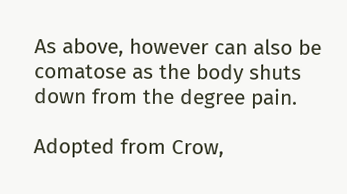As above, however can also be comatose as the body shuts down from the degree pain.

Adopted from Crow,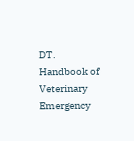DT. Handbook of Veterinary Emergency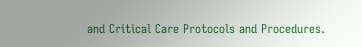and Critical Care Protocols and Procedures.